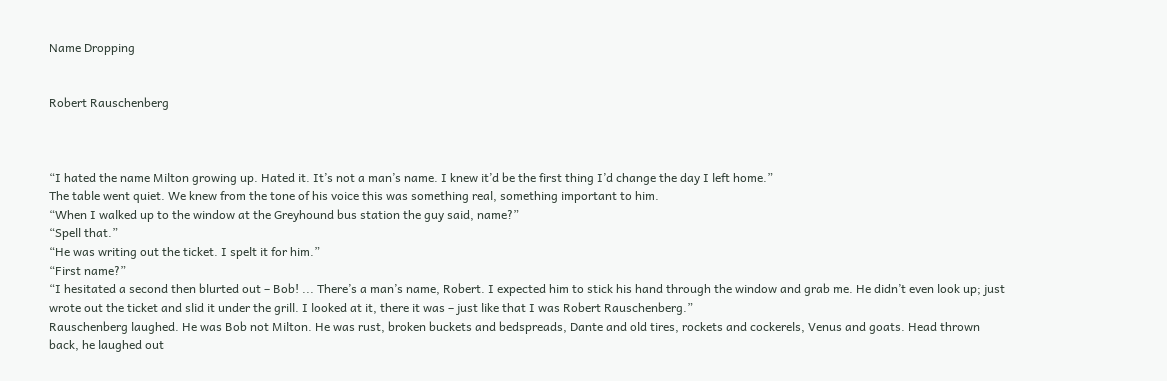Name Dropping


Robert Rauschenberg



“I hated the name Milton growing up. Hated it. It’s not a man’s name. I knew it’d be the first thing I’d change the day I left home.”
The table went quiet. We knew from the tone of his voice this was something real, something important to him.
“When I walked up to the window at the Greyhound bus station the guy said, name?”
“Spell that.”
“He was writing out the ticket. I spelt it for him.”
“First name?”
“I hesitated a second then blurted out – Bob! ... There’s a man’s name, Robert. I expected him to stick his hand through the window and grab me. He didn’t even look up; just wrote out the ticket and slid it under the grill. I looked at it, there it was – just like that I was Robert Rauschenberg.”
Rauschenberg laughed. He was Bob not Milton. He was rust, broken buckets and bedspreads, Dante and old tires, rockets and cockerels, Venus and goats. Head thrown back, he laughed out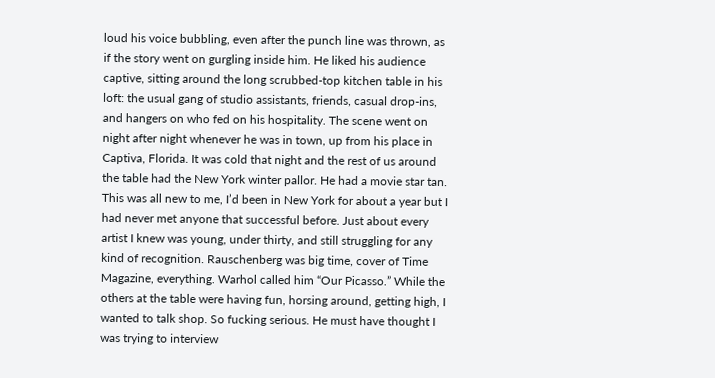loud his voice bubbling, even after the punch line was thrown, as if the story went on gurgling inside him. He liked his audience captive, sitting around the long scrubbed-top kitchen table in his loft: the usual gang of studio assistants, friends, casual drop-ins, and hangers on who fed on his hospitality. The scene went on night after night whenever he was in town, up from his place in Captiva, Florida. It was cold that night and the rest of us around the table had the New York winter pallor. He had a movie star tan.
This was all new to me, I’d been in New York for about a year but I had never met anyone that successful before. Just about every artist I knew was young, under thirty, and still struggling for any kind of recognition. Rauschenberg was big time, cover of Time Magazine, everything. Warhol called him “Our Picasso.” While the others at the table were having fun, horsing around, getting high, I wanted to talk shop. So fucking serious. He must have thought I was trying to interview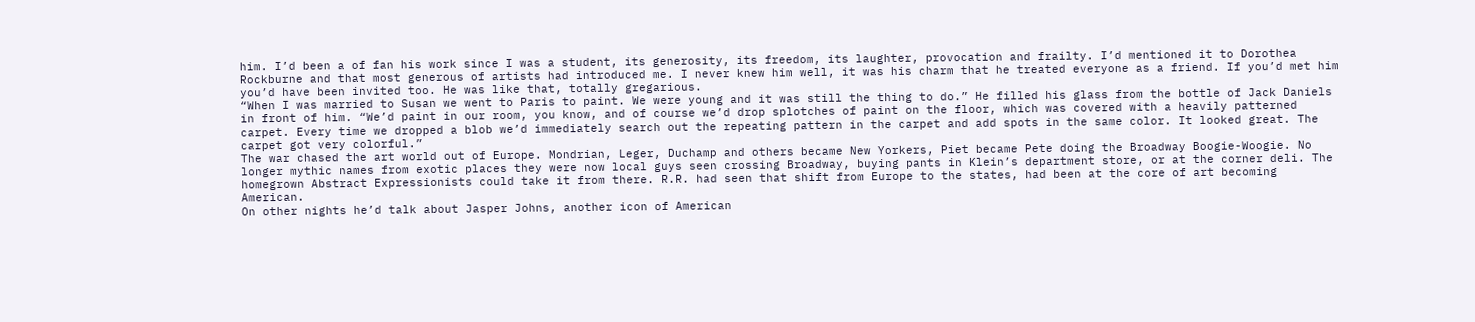him. I’d been a of fan his work since I was a student, its generosity, its freedom, its laughter, provocation and frailty. I’d mentioned it to Dorothea Rockburne and that most generous of artists had introduced me. I never knew him well, it was his charm that he treated everyone as a friend. If you’d met him you’d have been invited too. He was like that, totally gregarious.
“When I was married to Susan we went to Paris to paint. We were young and it was still the thing to do.” He filled his glass from the bottle of Jack Daniels in front of him. “We’d paint in our room, you know, and of course we’d drop splotches of paint on the floor, which was covered with a heavily patterned carpet. Every time we dropped a blob we’d immediately search out the repeating pattern in the carpet and add spots in the same color. It looked great. The carpet got very colorful.”
The war chased the art world out of Europe. Mondrian, Leger, Duchamp and others became New Yorkers, Piet became Pete doing the Broadway Boogie-Woogie. No longer mythic names from exotic places they were now local guys seen crossing Broadway, buying pants in Klein’s department store, or at the corner deli. The homegrown Abstract Expressionists could take it from there. R.R. had seen that shift from Europe to the states, had been at the core of art becoming American.
On other nights he’d talk about Jasper Johns, another icon of American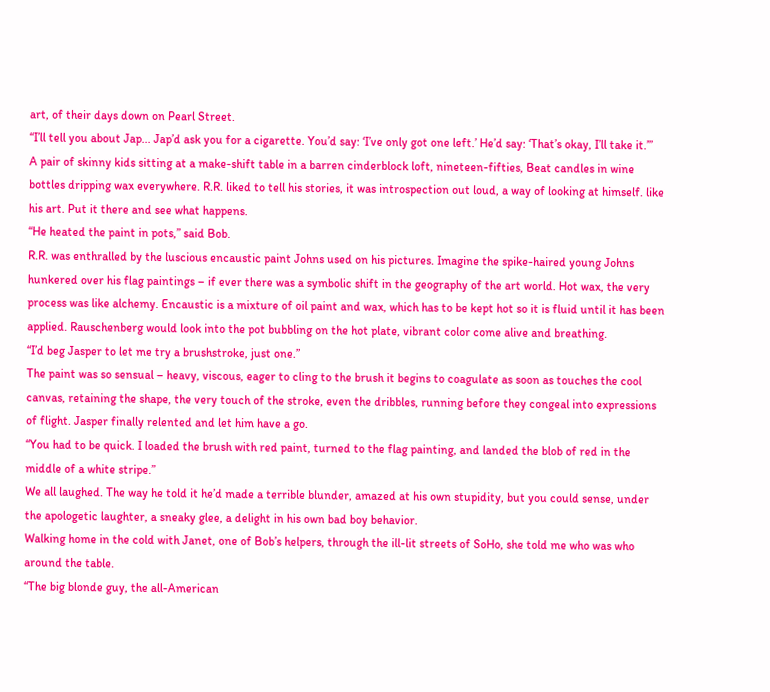art, of their days down on Pearl Street.
“I’ll tell you about Jap... Jap’d ask you for a cigarette. You’d say: ‘I’ve only got one left.’ He’d say: ‘That’s okay, I’ll take it.’”
A pair of skinny kids sitting at a make-shift table in a barren cinderblock loft, nineteen-fifties, Beat candles in wine bottles dripping wax everywhere. R.R. liked to tell his stories, it was introspection out loud, a way of looking at himself. like his art. Put it there and see what happens.
“He heated the paint in pots,” said Bob.
R.R. was enthralled by the luscious encaustic paint Johns used on his pictures. Imagine the spike-haired young Johns hunkered over his flag paintings – if ever there was a symbolic shift in the geography of the art world. Hot wax, the very process was like alchemy. Encaustic is a mixture of oil paint and wax, which has to be kept hot so it is fluid until it has been applied. Rauschenberg would look into the pot bubbling on the hot plate, vibrant color come alive and breathing.
“I’d beg Jasper to let me try a brushstroke, just one.”
The paint was so sensual – heavy, viscous, eager to cling to the brush it begins to coagulate as soon as touches the cool canvas, retaining the shape, the very touch of the stroke, even the dribbles, running before they congeal into expressions of flight. Jasper finally relented and let him have a go.
“You had to be quick. I loaded the brush with red paint, turned to the flag painting, and landed the blob of red in the middle of a white stripe.”
We all laughed. The way he told it he’d made a terrible blunder, amazed at his own stupidity, but you could sense, under the apologetic laughter, a sneaky glee, a delight in his own bad boy behavior.
Walking home in the cold with Janet, one of Bob’s helpers, through the ill-lit streets of SoHo, she told me who was who around the table.
“The big blonde guy, the all-American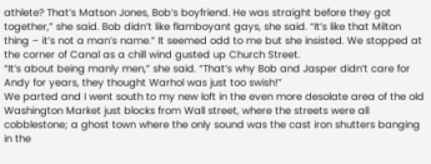athlete? That’s Matson Jones, Bob’s boyfriend. He was straight before they got together,” she said. Bob didn’t like flamboyant gays, she said. “It’s like that Milton thing – it’s not a man’s name.” It seemed odd to me but she insisted. We stopped at the corner of Canal as a chill wind gusted up Church Street.
“It’s about being manly men,” she said. “That’s why Bob and Jasper didn’t care for Andy for years, they thought Warhol was just too swish!”
We parted and I went south to my new loft in the even more desolate area of the old Washington Market just blocks from Wall street, where the streets were all cobblestone; a ghost town where the only sound was the cast iron shutters banging in the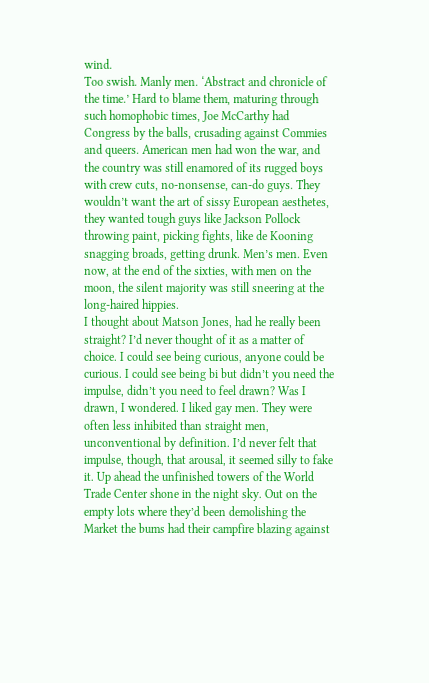wind.
Too swish. Manly men. ‘Abstract and chronicle of the time.’ Hard to blame them, maturing through such homophobic times, Joe McCarthy had Congress by the balls, crusading against Commies and queers. American men had won the war, and the country was still enamored of its rugged boys with crew cuts, no-nonsense, can-do guys. They wouldn’t want the art of sissy European aesthetes, they wanted tough guys like Jackson Pollock throwing paint, picking fights, like de Kooning snagging broads, getting drunk. Men’s men. Even now, at the end of the sixties, with men on the moon, the silent majority was still sneering at the long-haired hippies.
I thought about Matson Jones, had he really been straight? I’d never thought of it as a matter of choice. I could see being curious, anyone could be curious. I could see being bi but didn’t you need the impulse, didn’t you need to feel drawn? Was I drawn, I wondered. I liked gay men. They were often less inhibited than straight men, unconventional by definition. I’d never felt that impulse, though, that arousal, it seemed silly to fake it. Up ahead the unfinished towers of the World Trade Center shone in the night sky. Out on the empty lots where they’d been demolishing the Market the bums had their campfire blazing against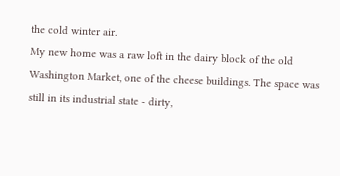the cold winter air.
My new home was a raw loft in the dairy block of the old Washington Market, one of the cheese buildings. The space was still in its industrial state - dirty,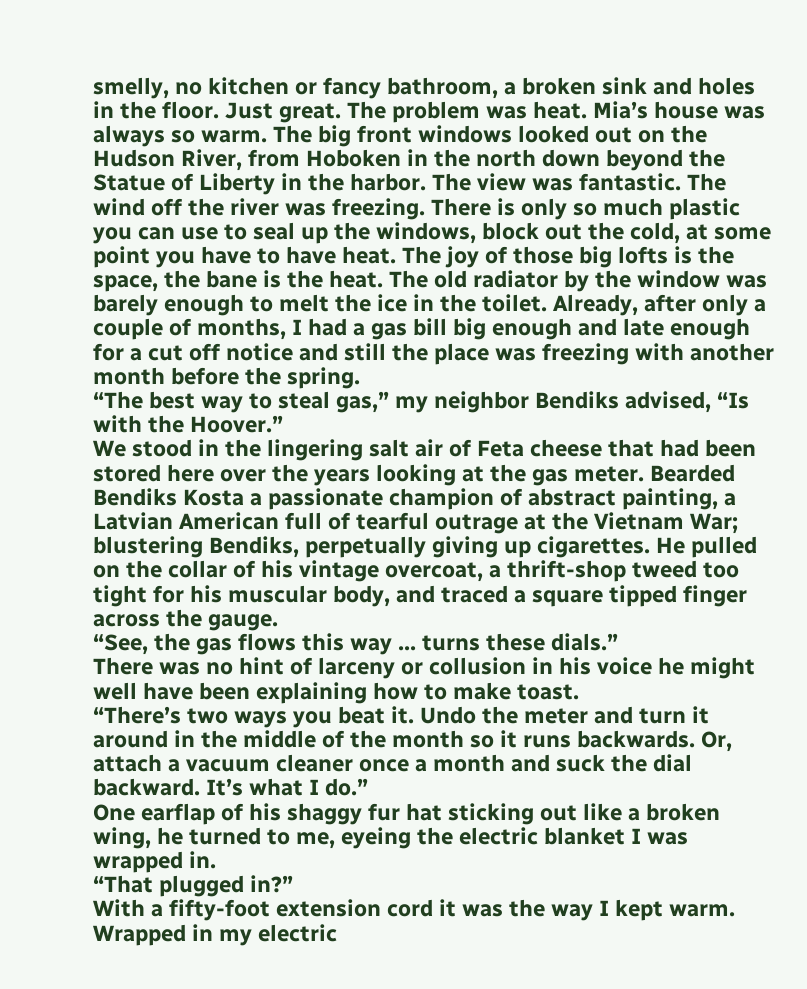smelly, no kitchen or fancy bathroom, a broken sink and holes in the floor. Just great. The problem was heat. Mia’s house was always so warm. The big front windows looked out on the Hudson River, from Hoboken in the north down beyond the Statue of Liberty in the harbor. The view was fantastic. The wind off the river was freezing. There is only so much plastic you can use to seal up the windows, block out the cold, at some point you have to have heat. The joy of those big lofts is the space, the bane is the heat. The old radiator by the window was barely enough to melt the ice in the toilet. Already, after only a couple of months, I had a gas bill big enough and late enough for a cut off notice and still the place was freezing with another month before the spring.
“The best way to steal gas,” my neighbor Bendiks advised, “Is with the Hoover.”
We stood in the lingering salt air of Feta cheese that had been stored here over the years looking at the gas meter. Bearded Bendiks Kosta a passionate champion of abstract painting, a Latvian American full of tearful outrage at the Vietnam War; blustering Bendiks, perpetually giving up cigarettes. He pulled on the collar of his vintage overcoat, a thrift-shop tweed too tight for his muscular body, and traced a square tipped finger across the gauge.
“See, the gas flows this way ... turns these dials.”
There was no hint of larceny or collusion in his voice he might well have been explaining how to make toast.
“There’s two ways you beat it. Undo the meter and turn it around in the middle of the month so it runs backwards. Or, attach a vacuum cleaner once a month and suck the dial backward. It’s what I do.”
One earflap of his shaggy fur hat sticking out like a broken wing, he turned to me, eyeing the electric blanket I was wrapped in.
“That plugged in?”
With a fifty-foot extension cord it was the way I kept warm. Wrapped in my electric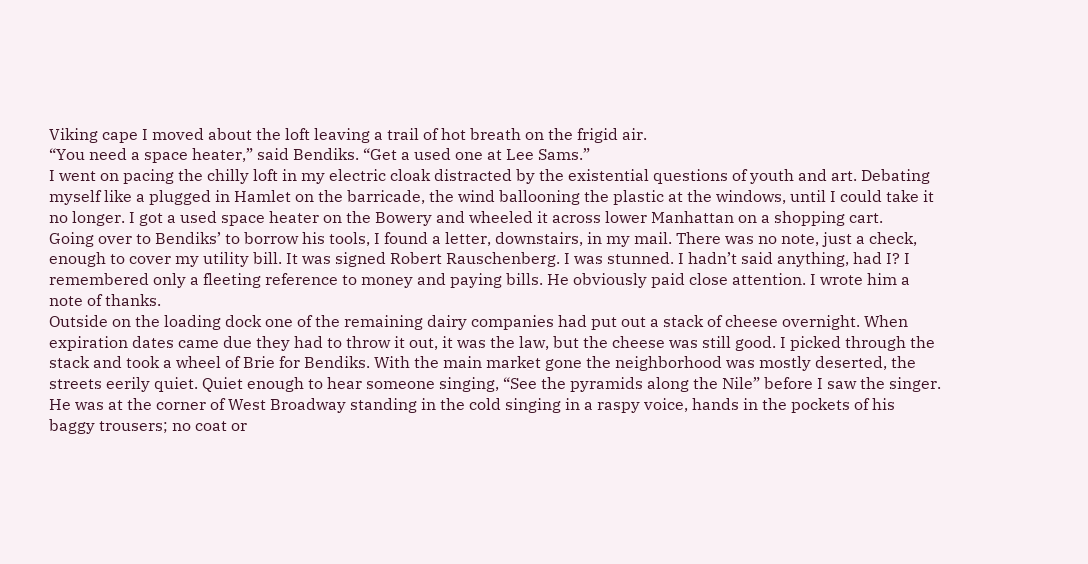Viking cape I moved about the loft leaving a trail of hot breath on the frigid air.
“You need a space heater,” said Bendiks. “Get a used one at Lee Sams.”
I went on pacing the chilly loft in my electric cloak distracted by the existential questions of youth and art. Debating myself like a plugged in Hamlet on the barricade, the wind ballooning the plastic at the windows, until I could take it no longer. I got a used space heater on the Bowery and wheeled it across lower Manhattan on a shopping cart.
Going over to Bendiks’ to borrow his tools, I found a letter, downstairs, in my mail. There was no note, just a check, enough to cover my utility bill. It was signed Robert Rauschenberg. I was stunned. I hadn’t said anything, had I? I remembered only a fleeting reference to money and paying bills. He obviously paid close attention. I wrote him a note of thanks.
Outside on the loading dock one of the remaining dairy companies had put out a stack of cheese overnight. When expiration dates came due they had to throw it out, it was the law, but the cheese was still good. I picked through the stack and took a wheel of Brie for Bendiks. With the main market gone the neighborhood was mostly deserted, the streets eerily quiet. Quiet enough to hear someone singing, “See the pyramids along the Nile” before I saw the singer. He was at the corner of West Broadway standing in the cold singing in a raspy voice, hands in the pockets of his baggy trousers; no coat or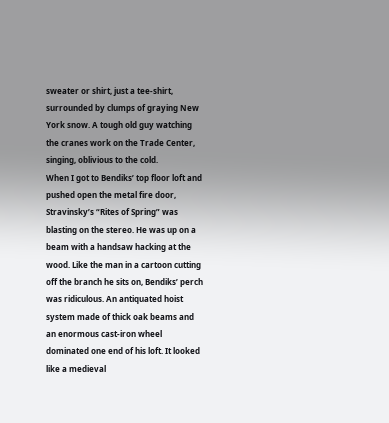sweater or shirt, just a tee-shirt, surrounded by clumps of graying New York snow. A tough old guy watching the cranes work on the Trade Center, singing, oblivious to the cold.
When I got to Bendiks’ top floor loft and pushed open the metal fire door, Stravinsky’s “Rites of Spring” was blasting on the stereo. He was up on a beam with a handsaw hacking at the wood. Like the man in a cartoon cutting off the branch he sits on, Bendiks’ perch was ridiculous. An antiquated hoist system made of thick oak beams and an enormous cast-iron wheel dominated one end of his loft. It looked like a medieval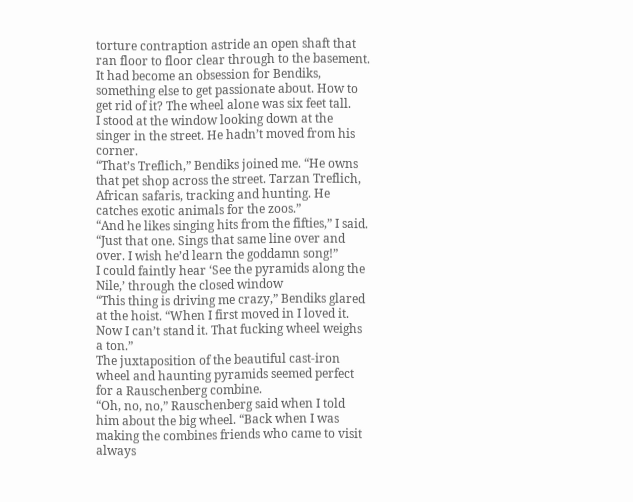torture contraption astride an open shaft that ran floor to floor clear through to the basement. It had become an obsession for Bendiks, something else to get passionate about. How to get rid of it? The wheel alone was six feet tall.
I stood at the window looking down at the singer in the street. He hadn’t moved from his corner.
“That’s Treflich,” Bendiks joined me. “He owns that pet shop across the street. Tarzan Treflich, African safaris, tracking and hunting. He catches exotic animals for the zoos.”
“And he likes singing hits from the fifties,” I said.
“Just that one. Sings that same line over and over. I wish he’d learn the goddamn song!”
I could faintly hear ‘See the pyramids along the Nile,’ through the closed window
“This thing is driving me crazy,” Bendiks glared at the hoist. “When I first moved in I loved it. Now I can’t stand it. That fucking wheel weighs a ton.”
The juxtaposition of the beautiful cast-iron wheel and haunting pyramids seemed perfect for a Rauschenberg combine.
“Oh, no, no,” Rauschenberg said when I told him about the big wheel. “Back when I was making the combines friends who came to visit always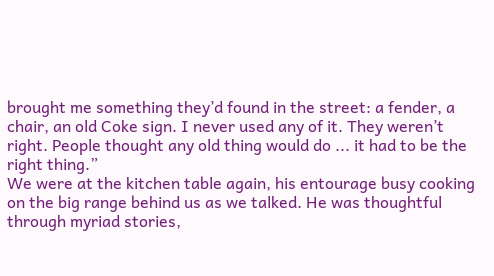brought me something they’d found in the street: a fender, a chair, an old Coke sign. I never used any of it. They weren’t right. People thought any old thing would do ... it had to be the right thing.”
We were at the kitchen table again, his entourage busy cooking on the big range behind us as we talked. He was thoughtful through myriad stories,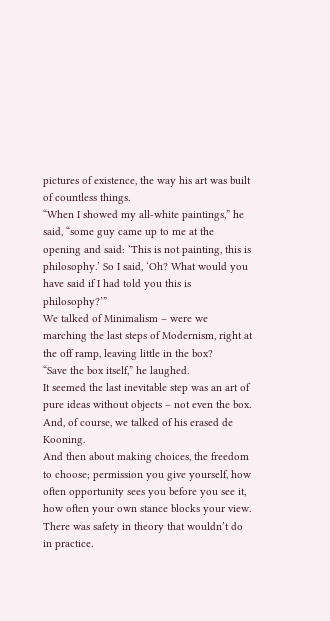pictures of existence, the way his art was built of countless things.
“When I showed my all-white paintings,” he said, “some guy came up to me at the opening and said: ‘This is not painting, this is philosophy.’ So I said, ‘Oh? What would you have said if I had told you this is philosophy?’”
We talked of Minimalism – were we marching the last steps of Modernism, right at the off ramp, leaving little in the box?
“Save the box itself,” he laughed.
It seemed the last inevitable step was an art of pure ideas without objects – not even the box. And, of course, we talked of his erased de Kooning.
And then about making choices, the freedom to choose; permission you give yourself, how often opportunity sees you before you see it, how often your own stance blocks your view. There was safety in theory that wouldn’t do in practice.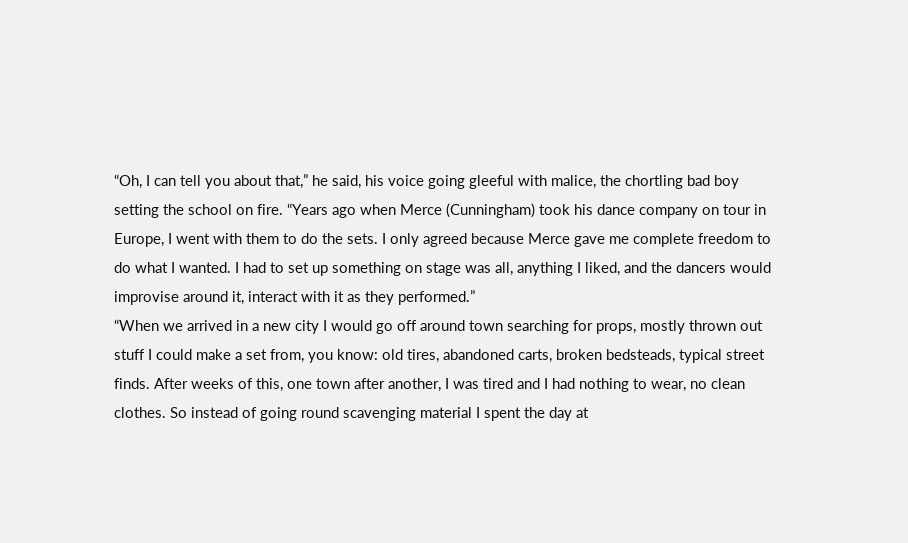“Oh, I can tell you about that,” he said, his voice going gleeful with malice, the chortling bad boy setting the school on fire. “Years ago when Merce (Cunningham) took his dance company on tour in Europe, I went with them to do the sets. I only agreed because Merce gave me complete freedom to do what I wanted. I had to set up something on stage was all, anything I liked, and the dancers would improvise around it, interact with it as they performed.”
“When we arrived in a new city I would go off around town searching for props, mostly thrown out stuff I could make a set from, you know: old tires, abandoned carts, broken bedsteads, typical street finds. After weeks of this, one town after another, I was tired and I had nothing to wear, no clean clothes. So instead of going round scavenging material I spent the day at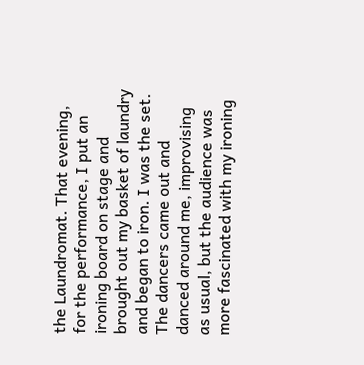the Laundromat. That evening, for the performance, I put an ironing board on stage and brought out my basket of laundry and began to iron. I was the set. The dancers came out and danced around me, improvising as usual, but the audience was more fascinated with my ironing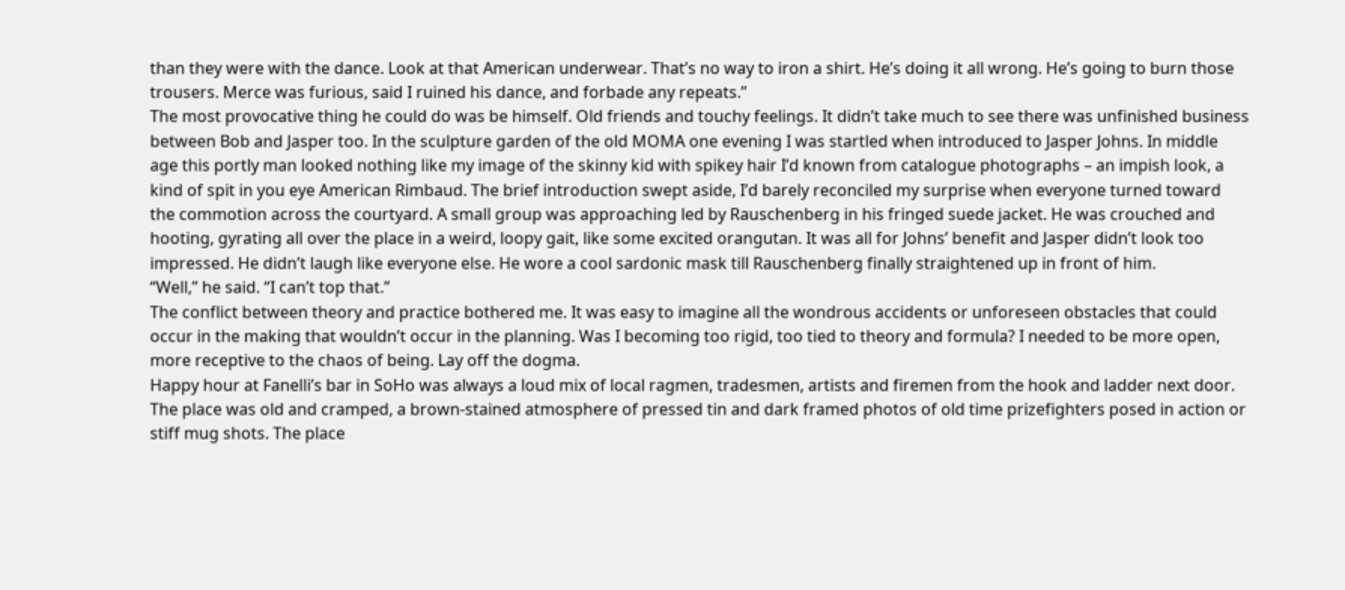than they were with the dance. Look at that American underwear. That’s no way to iron a shirt. He’s doing it all wrong. He’s going to burn those trousers. Merce was furious, said I ruined his dance, and forbade any repeats.”
The most provocative thing he could do was be himself. Old friends and touchy feelings. It didn’t take much to see there was unfinished business between Bob and Jasper too. In the sculpture garden of the old MOMA one evening I was startled when introduced to Jasper Johns. In middle age this portly man looked nothing like my image of the skinny kid with spikey hair I’d known from catalogue photographs – an impish look, a kind of spit in you eye American Rimbaud. The brief introduction swept aside, I’d barely reconciled my surprise when everyone turned toward the commotion across the courtyard. A small group was approaching led by Rauschenberg in his fringed suede jacket. He was crouched and hooting, gyrating all over the place in a weird, loopy gait, like some excited orangutan. It was all for Johns’ benefit and Jasper didn’t look too impressed. He didn’t laugh like everyone else. He wore a cool sardonic mask till Rauschenberg finally straightened up in front of him.
“Well,” he said. “I can’t top that.”
The conflict between theory and practice bothered me. It was easy to imagine all the wondrous accidents or unforeseen obstacles that could occur in the making that wouldn’t occur in the planning. Was I becoming too rigid, too tied to theory and formula? I needed to be more open, more receptive to the chaos of being. Lay off the dogma.
Happy hour at Fanelli’s bar in SoHo was always a loud mix of local ragmen, tradesmen, artists and firemen from the hook and ladder next door. The place was old and cramped, a brown-stained atmosphere of pressed tin and dark framed photos of old time prizefighters posed in action or stiff mug shots. The place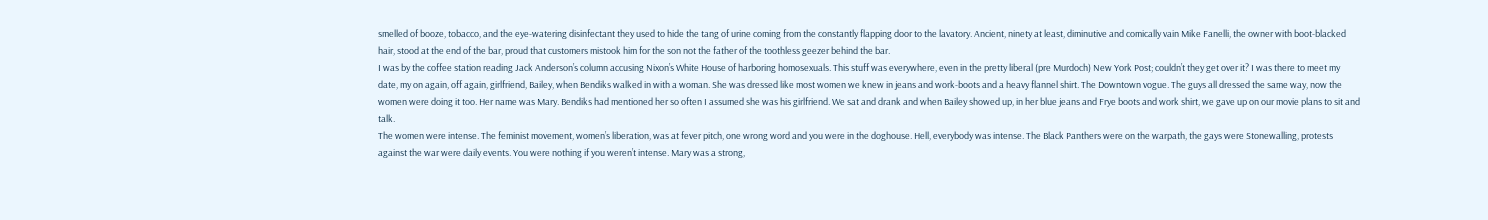smelled of booze, tobacco, and the eye-watering disinfectant they used to hide the tang of urine coming from the constantly flapping door to the lavatory. Ancient, ninety at least, diminutive and comically vain Mike Fanelli, the owner with boot-blacked hair, stood at the end of the bar, proud that customers mistook him for the son not the father of the toothless geezer behind the bar.
I was by the coffee station reading Jack Anderson’s column accusing Nixon’s White House of harboring homosexuals. This stuff was everywhere, even in the pretty liberal (pre Murdoch) New York Post; couldn’t they get over it? I was there to meet my date, my on again, off again, girlfriend, Bailey, when Bendiks walked in with a woman. She was dressed like most women we knew in jeans and work-boots and a heavy flannel shirt. The Downtown vogue. The guys all dressed the same way, now the women were doing it too. Her name was Mary. Bendiks had mentioned her so often I assumed she was his girlfriend. We sat and drank and when Bailey showed up, in her blue jeans and Frye boots and work shirt, we gave up on our movie plans to sit and talk.
The women were intense. The feminist movement, women’s liberation, was at fever pitch, one wrong word and you were in the doghouse. Hell, everybody was intense. The Black Panthers were on the warpath, the gays were Stonewalling, protests against the war were daily events. You were nothing if you weren’t intense. Mary was a strong,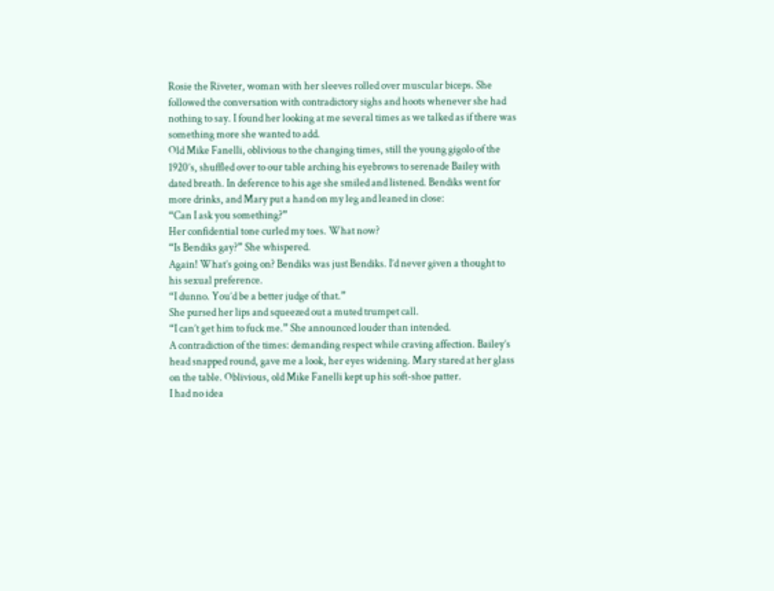Rosie the Riveter, woman with her sleeves rolled over muscular biceps. She followed the conversation with contradictory sighs and hoots whenever she had nothing to say. I found her looking at me several times as we talked as if there was something more she wanted to add.
Old Mike Fanelli, oblivious to the changing times, still the young gigolo of the 1920’s, shuffled over to our table arching his eyebrows to serenade Bailey with dated breath. In deference to his age she smiled and listened. Bendiks went for more drinks, and Mary put a hand on my leg and leaned in close:
“Can I ask you something?”
Her confidential tone curled my toes. What now?
“Is Bendiks gay?” She whispered.
Again! What’s going on? Bendiks was just Bendiks. I’d never given a thought to his sexual preference.
“I dunno. You’d be a better judge of that.”
She pursed her lips and squeezed out a muted trumpet call.
“I can’t get him to fuck me.” She announced louder than intended.
A contradiction of the times: demanding respect while craving affection. Bailey’s head snapped round, gave me a look, her eyes widening. Mary stared at her glass on the table. Oblivious, old Mike Fanelli kept up his soft-shoe patter.
I had no idea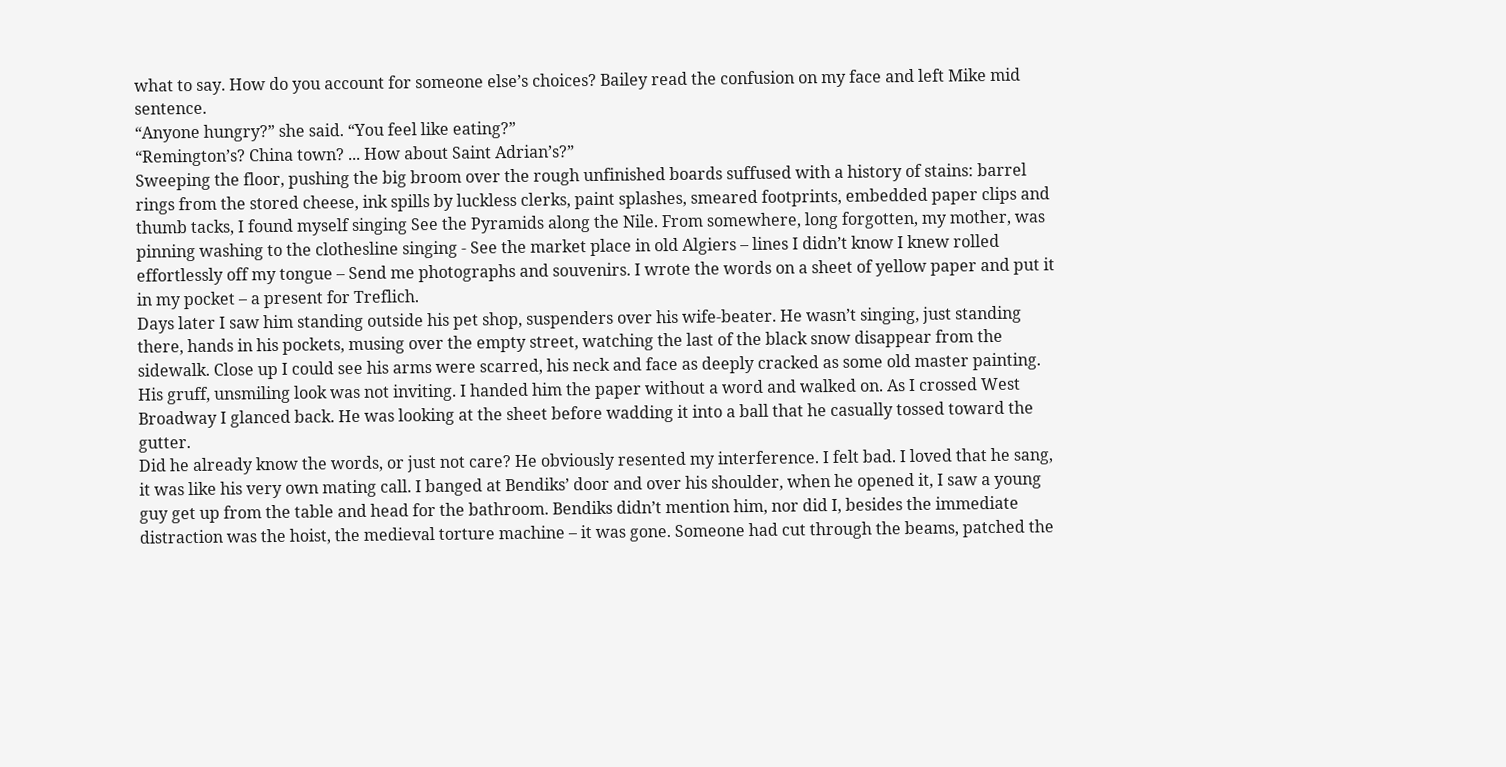what to say. How do you account for someone else’s choices? Bailey read the confusion on my face and left Mike mid sentence.
“Anyone hungry?” she said. “You feel like eating?”
“Remington’s? China town? ... How about Saint Adrian’s?”
Sweeping the floor, pushing the big broom over the rough unfinished boards suffused with a history of stains: barrel rings from the stored cheese, ink spills by luckless clerks, paint splashes, smeared footprints, embedded paper clips and thumb tacks, I found myself singing See the Pyramids along the Nile. From somewhere, long forgotten, my mother, was pinning washing to the clothesline singing - See the market place in old Algiers – lines I didn’t know I knew rolled effortlessly off my tongue – Send me photographs and souvenirs. I wrote the words on a sheet of yellow paper and put it in my pocket – a present for Treflich.
Days later I saw him standing outside his pet shop, suspenders over his wife-beater. He wasn’t singing, just standing there, hands in his pockets, musing over the empty street, watching the last of the black snow disappear from the sidewalk. Close up I could see his arms were scarred, his neck and face as deeply cracked as some old master painting. His gruff, unsmiling look was not inviting. I handed him the paper without a word and walked on. As I crossed West Broadway I glanced back. He was looking at the sheet before wadding it into a ball that he casually tossed toward the gutter.
Did he already know the words, or just not care? He obviously resented my interference. I felt bad. I loved that he sang, it was like his very own mating call. I banged at Bendiks’ door and over his shoulder, when he opened it, I saw a young guy get up from the table and head for the bathroom. Bendiks didn’t mention him, nor did I, besides the immediate distraction was the hoist, the medieval torture machine – it was gone. Someone had cut through the beams, patched the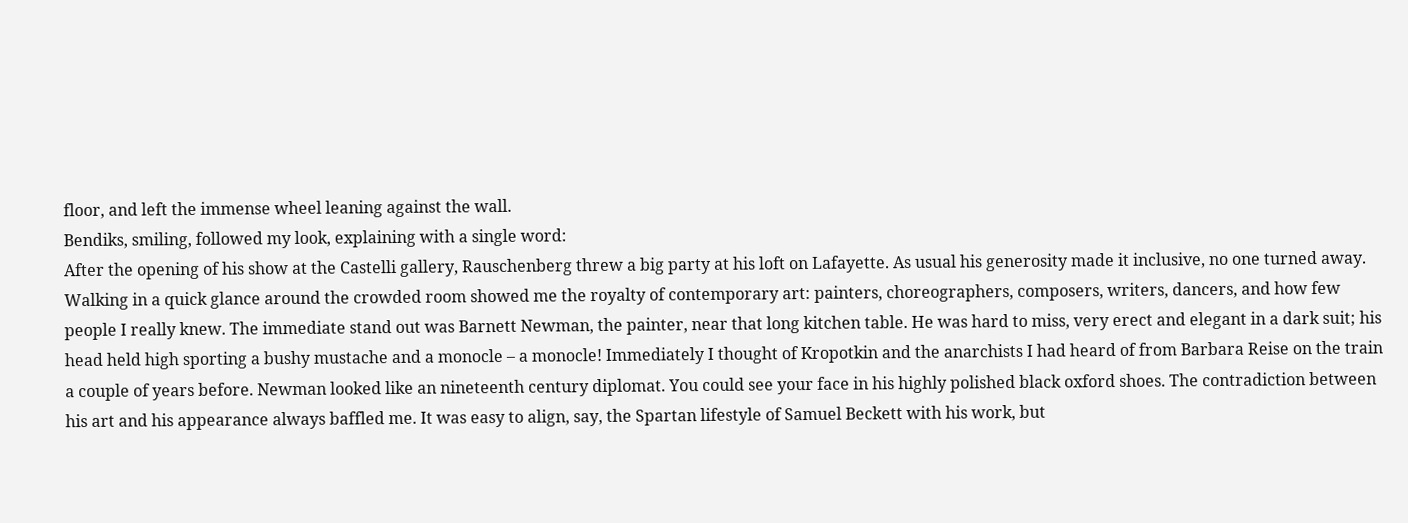floor, and left the immense wheel leaning against the wall.
Bendiks, smiling, followed my look, explaining with a single word:
After the opening of his show at the Castelli gallery, Rauschenberg threw a big party at his loft on Lafayette. As usual his generosity made it inclusive, no one turned away. Walking in a quick glance around the crowded room showed me the royalty of contemporary art: painters, choreographers, composers, writers, dancers, and how few people I really knew. The immediate stand out was Barnett Newman, the painter, near that long kitchen table. He was hard to miss, very erect and elegant in a dark suit; his head held high sporting a bushy mustache and a monocle – a monocle! Immediately I thought of Kropotkin and the anarchists I had heard of from Barbara Reise on the train a couple of years before. Newman looked like an nineteenth century diplomat. You could see your face in his highly polished black oxford shoes. The contradiction between his art and his appearance always baffled me. It was easy to align, say, the Spartan lifestyle of Samuel Beckett with his work, but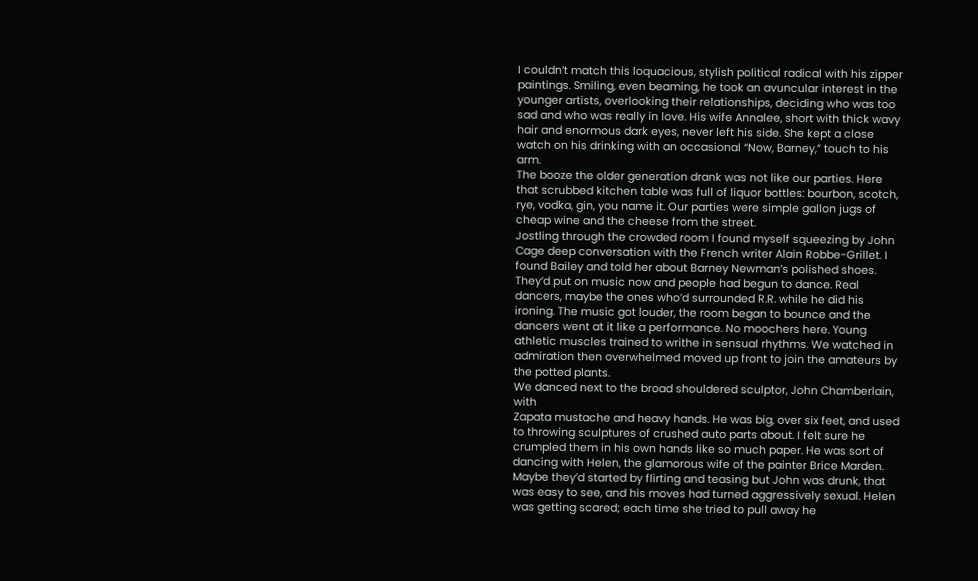I couldn’t match this loquacious, stylish political radical with his zipper paintings. Smiling, even beaming, he took an avuncular interest in the younger artists, overlooking their relationships, deciding who was too sad and who was really in love. His wife Annalee, short with thick wavy hair and enormous dark eyes, never left his side. She kept a close watch on his drinking with an occasional “Now, Barney,” touch to his arm.
The booze the older generation drank was not like our parties. Here that scrubbed kitchen table was full of liquor bottles: bourbon, scotch, rye, vodka, gin, you name it. Our parties were simple gallon jugs of cheap wine and the cheese from the street.
Jostling through the crowded room I found myself squeezing by John Cage deep conversation with the French writer Alain Robbe-Grillet. I found Bailey and told her about Barney Newman’s polished shoes. They’d put on music now and people had begun to dance. Real dancers, maybe the ones who’d surrounded R.R. while he did his ironing. The music got louder, the room began to bounce and the dancers went at it like a performance. No moochers here. Young athletic muscles trained to writhe in sensual rhythms. We watched in admiration then overwhelmed moved up front to join the amateurs by the potted plants.
We danced next to the broad shouldered sculptor, John Chamberlain, with
Zapata mustache and heavy hands. He was big, over six feet, and used to throwing sculptures of crushed auto parts about. I felt sure he crumpled them in his own hands like so much paper. He was sort of dancing with Helen, the glamorous wife of the painter Brice Marden. Maybe they’d started by flirting and teasing but John was drunk, that was easy to see, and his moves had turned aggressively sexual. Helen was getting scared; each time she tried to pull away he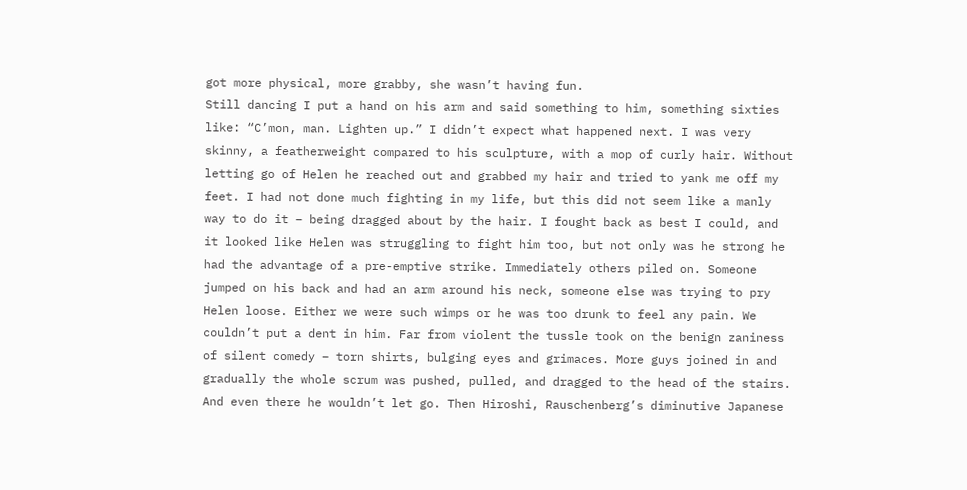got more physical, more grabby, she wasn’t having fun.
Still dancing I put a hand on his arm and said something to him, something sixties like: “C’mon, man. Lighten up.” I didn’t expect what happened next. I was very skinny, a featherweight compared to his sculpture, with a mop of curly hair. Without letting go of Helen he reached out and grabbed my hair and tried to yank me off my feet. I had not done much fighting in my life, but this did not seem like a manly way to do it – being dragged about by the hair. I fought back as best I could, and it looked like Helen was struggling to fight him too, but not only was he strong he had the advantage of a pre-emptive strike. Immediately others piled on. Someone jumped on his back and had an arm around his neck, someone else was trying to pry Helen loose. Either we were such wimps or he was too drunk to feel any pain. We couldn’t put a dent in him. Far from violent the tussle took on the benign zaniness of silent comedy – torn shirts, bulging eyes and grimaces. More guys joined in and gradually the whole scrum was pushed, pulled, and dragged to the head of the stairs. And even there he wouldn’t let go. Then Hiroshi, Rauschenberg’s diminutive Japanese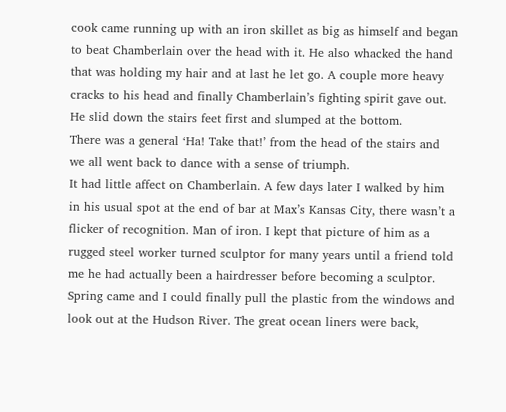cook came running up with an iron skillet as big as himself and began to beat Chamberlain over the head with it. He also whacked the hand that was holding my hair and at last he let go. A couple more heavy cracks to his head and finally Chamberlain’s fighting spirit gave out. He slid down the stairs feet first and slumped at the bottom.
There was a general ‘Ha! Take that!’ from the head of the stairs and we all went back to dance with a sense of triumph.
It had little affect on Chamberlain. A few days later I walked by him in his usual spot at the end of bar at Max’s Kansas City, there wasn’t a flicker of recognition. Man of iron. I kept that picture of him as a rugged steel worker turned sculptor for many years until a friend told me he had actually been a hairdresser before becoming a sculptor.
Spring came and I could finally pull the plastic from the windows and look out at the Hudson River. The great ocean liners were back,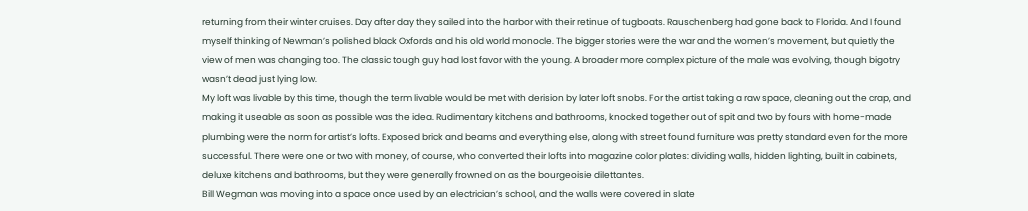returning from their winter cruises. Day after day they sailed into the harbor with their retinue of tugboats. Rauschenberg had gone back to Florida. And I found myself thinking of Newman’s polished black Oxfords and his old world monocle. The bigger stories were the war and the women’s movement, but quietly the view of men was changing too. The classic tough guy had lost favor with the young. A broader more complex picture of the male was evolving, though bigotry wasn’t dead just lying low.
My loft was livable by this time, though the term livable would be met with derision by later loft snobs. For the artist taking a raw space, cleaning out the crap, and making it useable as soon as possible was the idea. Rudimentary kitchens and bathrooms, knocked together out of spit and two by fours with home-made plumbing were the norm for artist’s lofts. Exposed brick and beams and everything else, along with street found furniture was pretty standard even for the more successful. There were one or two with money, of course, who converted their lofts into magazine color plates: dividing walls, hidden lighting, built in cabinets, deluxe kitchens and bathrooms, but they were generally frowned on as the bourgeoisie dilettantes.
Bill Wegman was moving into a space once used by an electrician’s school, and the walls were covered in slate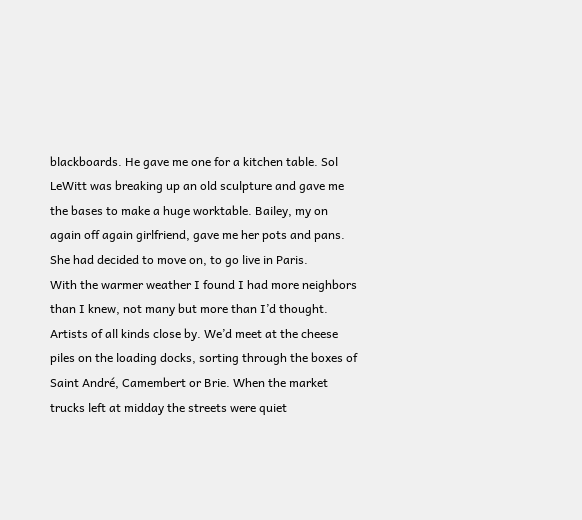blackboards. He gave me one for a kitchen table. Sol LeWitt was breaking up an old sculpture and gave me the bases to make a huge worktable. Bailey, my on again off again girlfriend, gave me her pots and pans. She had decided to move on, to go live in Paris.
With the warmer weather I found I had more neighbors than I knew, not many but more than I’d thought. Artists of all kinds close by. We’d meet at the cheese piles on the loading docks, sorting through the boxes of Saint André, Camembert or Brie. When the market trucks left at midday the streets were quiet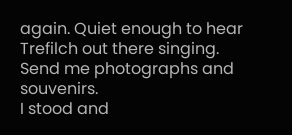again. Quiet enough to hear Trefilch out there singing.
Send me photographs and souvenirs.
I stood and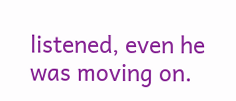listened, even he was moving on.